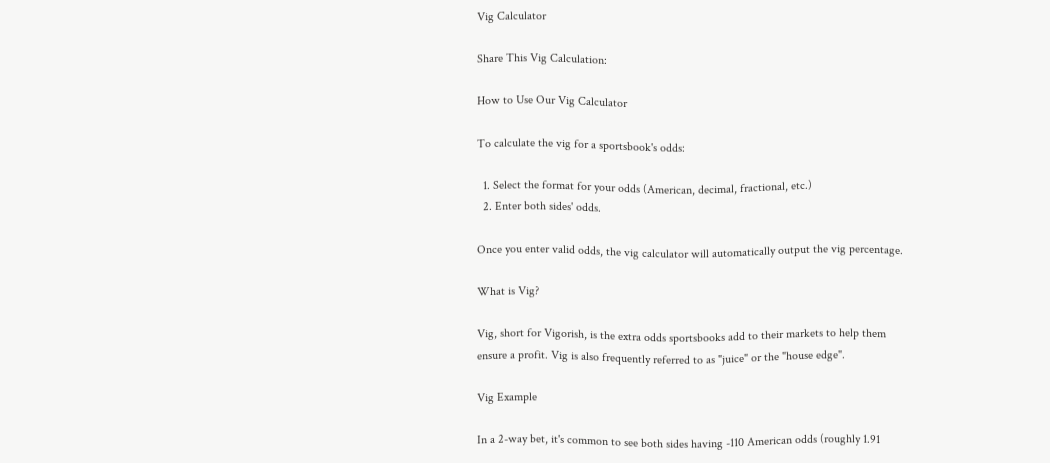Vig Calculator

Share This Vig Calculation:

How to Use Our Vig Calculator

To calculate the vig for a sportsbook's odds:

  1. Select the format for your odds (American, decimal, fractional, etc.)
  2. Enter both sides' odds.

Once you enter valid odds, the vig calculator will automatically output the vig percentage.

What is Vig?

Vig, short for Vigorish, is the extra odds sportsbooks add to their markets to help them ensure a profit. Vig is also frequently referred to as "juice" or the "house edge".

Vig Example

In a 2-way bet, it's common to see both sides having -110 American odds (roughly 1.91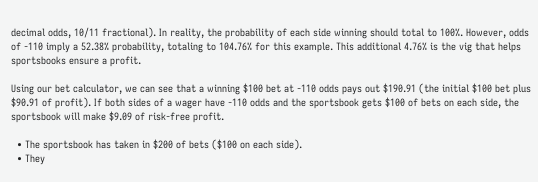decimal odds, 10/11 fractional). In reality, the probability of each side winning should total to 100%. However, odds of -110 imply a 52.38% probability, totaling to 104.76% for this example. This additional 4.76% is the vig that helps sportsbooks ensure a profit.

Using our bet calculator, we can see that a winning $100 bet at -110 odds pays out $190.91 (the initial $100 bet plus $90.91 of profit). If both sides of a wager have -110 odds and the sportsbook gets $100 of bets on each side, the sportsbook will make $9.09 of risk-free profit.

  • The sportsbook has taken in $200 of bets ($100 on each side).
  • They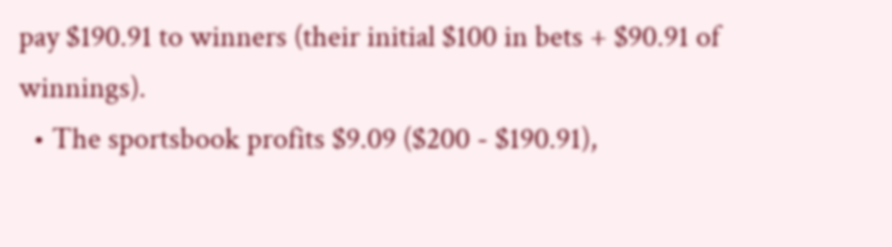pay $190.91 to winners (their initial $100 in bets + $90.91 of winnings).
  • The sportsbook profits $9.09 ($200 - $190.91),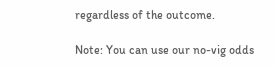regardless of the outcome.

Note: You can use our no-vig odds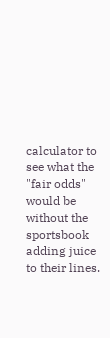calculator to see what the "fair odds" would be without the sportsbook adding juice to their lines.